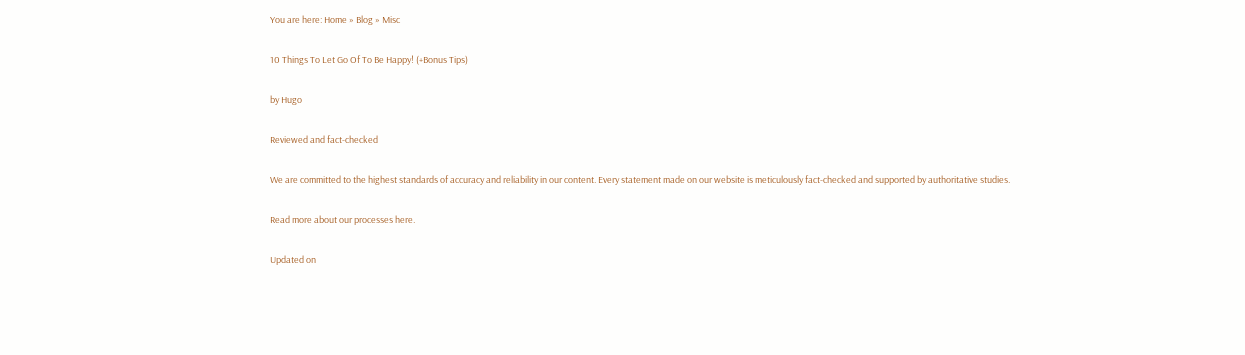You are here: Home » Blog » Misc

10 Things To Let Go Of To Be Happy! (+Bonus Tips)

by Hugo

Reviewed and fact-checked

We are committed to the highest standards of accuracy and reliability in our content. Every statement made on our website is meticulously fact-checked and supported by authoritative studies.

Read more about our processes here.

Updated on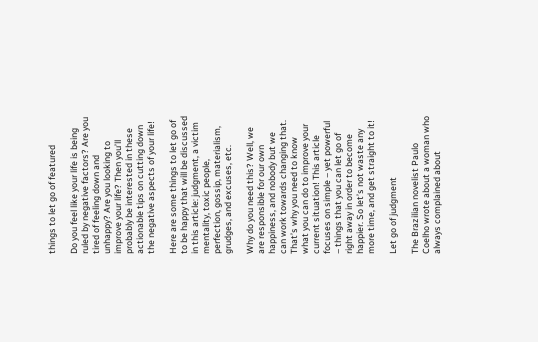things to let go of featured

Do you feel like your life is being ruled by negative factors? Are you tired of feeling down and unhappy? Are you looking to improve your life? Then you’ll probably be interested in these actionable tips on cutting down the negative aspects of your life!

Here are some things to let go of to be happy that will be discussed in this article: judgment, a victim mentality, toxic people, perfection, gossip, materialism, grudges, and excuses, etc.

Why do you need this? Well, we are responsible for our own happiness, and nobody but we can work towards changing that. That’s why you need to know what you can do to improve your current situation! This article focuses on simple – yet powerful – things that you can let go of right away in order to become happier. So let’s not waste any more time, and get straight to it!

Let go of judgment

The Brazilian novelist Paulo Coelho wrote about a woman who always complained about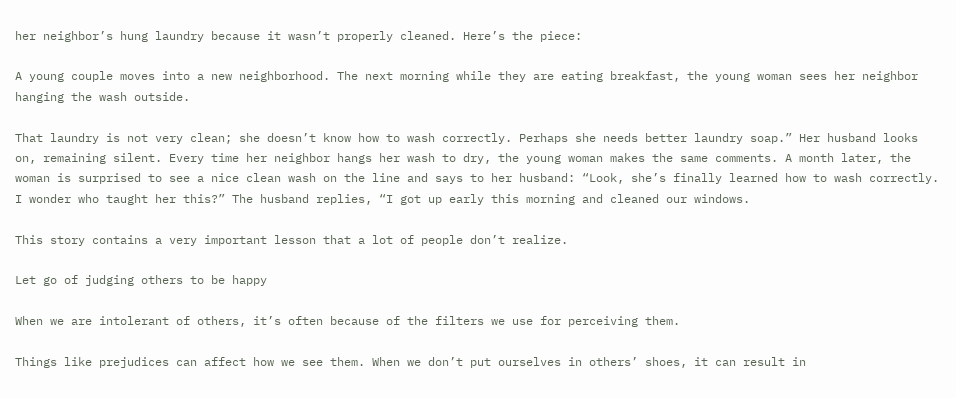her neighbor’s hung laundry because it wasn’t properly cleaned. Here’s the piece:

A young couple moves into a new neighborhood. The next morning while they are eating breakfast, the young woman sees her neighbor hanging the wash outside.

That laundry is not very clean; she doesn’t know how to wash correctly. Perhaps she needs better laundry soap.” Her husband looks on, remaining silent. Every time her neighbor hangs her wash to dry, the young woman makes the same comments. A month later, the woman is surprised to see a nice clean wash on the line and says to her husband: “Look, she’s finally learned how to wash correctly. I wonder who taught her this?” The husband replies, “I got up early this morning and cleaned our windows.

This story contains a very important lesson that a lot of people don’t realize.

Let go of judging others to be happy

When we are intolerant of others, it’s often because of the filters we use for perceiving them.

Things like prejudices can affect how we see them. When we don’t put ourselves in others’ shoes, it can result in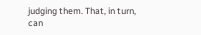judging them. That, in turn, can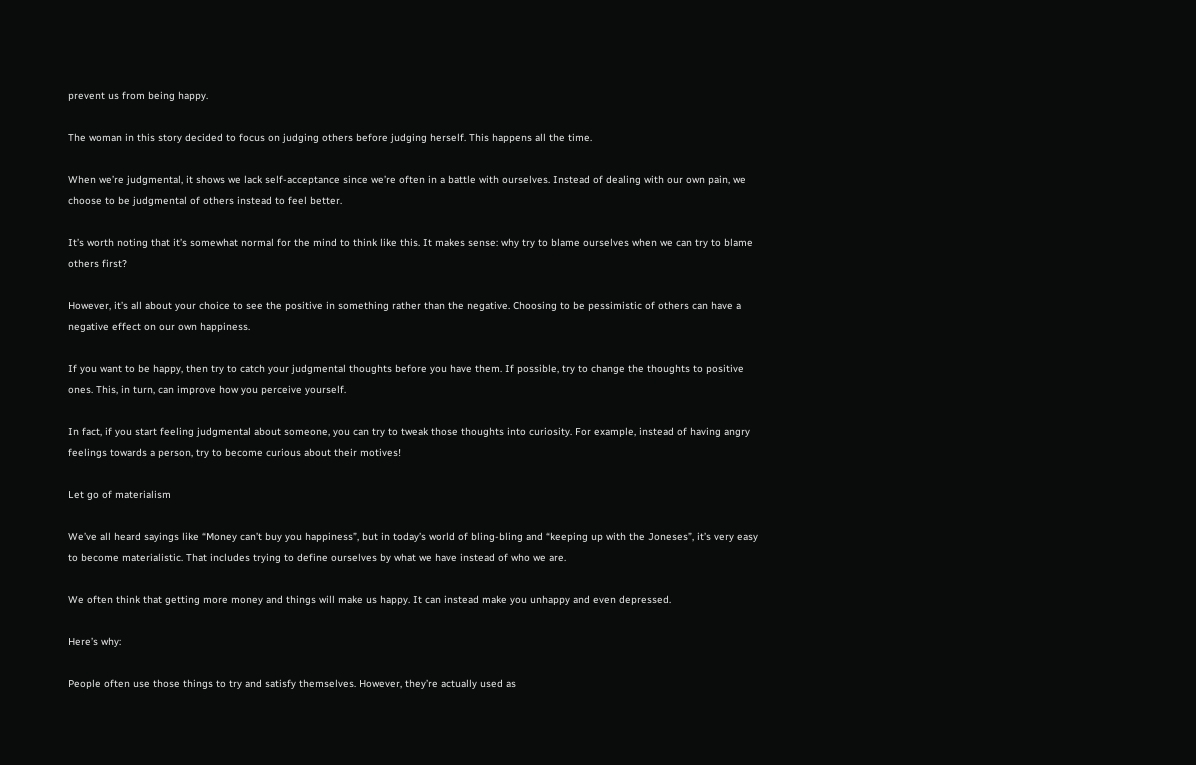prevent us from being happy.

The woman in this story decided to focus on judging others before judging herself. This happens all the time.

When we’re judgmental, it shows we lack self-acceptance since we’re often in a battle with ourselves. Instead of dealing with our own pain, we choose to be judgmental of others instead to feel better.

It’s worth noting that it’s somewhat normal for the mind to think like this. It makes sense: why try to blame ourselves when we can try to blame others first?

However, it’s all about your choice to see the positive in something rather than the negative. Choosing to be pessimistic of others can have a negative effect on our own happiness.

If you want to be happy, then try to catch your judgmental thoughts before you have them. If possible, try to change the thoughts to positive ones. This, in turn, can improve how you perceive yourself.

In fact, if you start feeling judgmental about someone, you can try to tweak those thoughts into curiosity. For example, instead of having angry feelings towards a person, try to become curious about their motives!

Let go of materialism

We’ve all heard sayings like “Money can’t buy you happiness”, but in today’s world of bling-bling and “keeping up with the Joneses”, it’s very easy to become materialistic. That includes trying to define ourselves by what we have instead of who we are.

We often think that getting more money and things will make us happy. It can instead make you unhappy and even depressed.

Here’s why:

People often use those things to try and satisfy themselves. However, they’re actually used as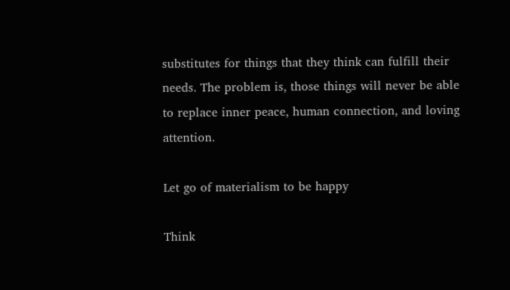substitutes for things that they think can fulfill their needs. The problem is, those things will never be able to replace inner peace, human connection, and loving attention.

Let go of materialism to be happy

Think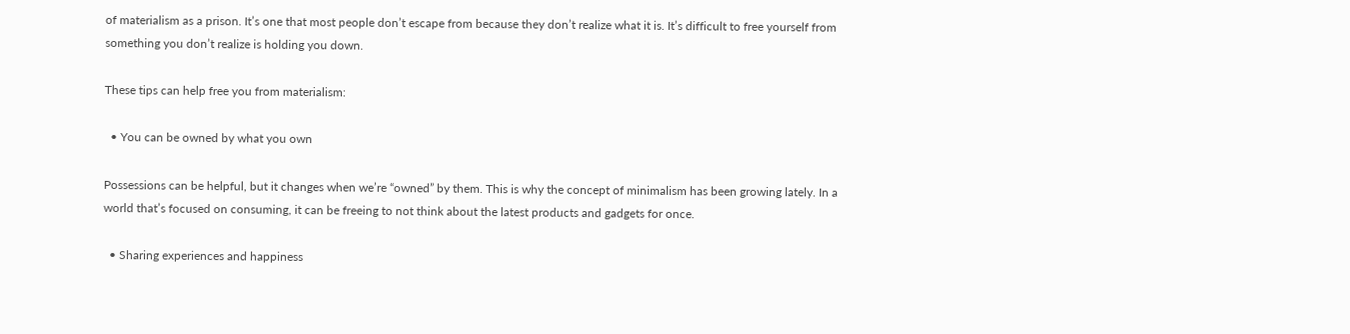of materialism as a prison. It’s one that most people don’t escape from because they don’t realize what it is. It’s difficult to free yourself from something you don’t realize is holding you down.

These tips can help free you from materialism:

  • You can be owned by what you own

Possessions can be helpful, but it changes when we’re “owned” by them. This is why the concept of minimalism has been growing lately. In a world that’s focused on consuming, it can be freeing to not think about the latest products and gadgets for once.

  • Sharing experiences and happiness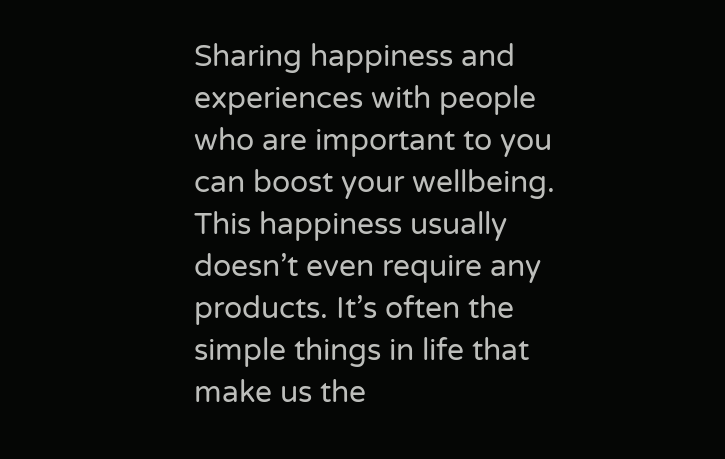Sharing happiness and experiences with people who are important to you can boost your wellbeing. This happiness usually doesn’t even require any products. It’s often the simple things in life that make us the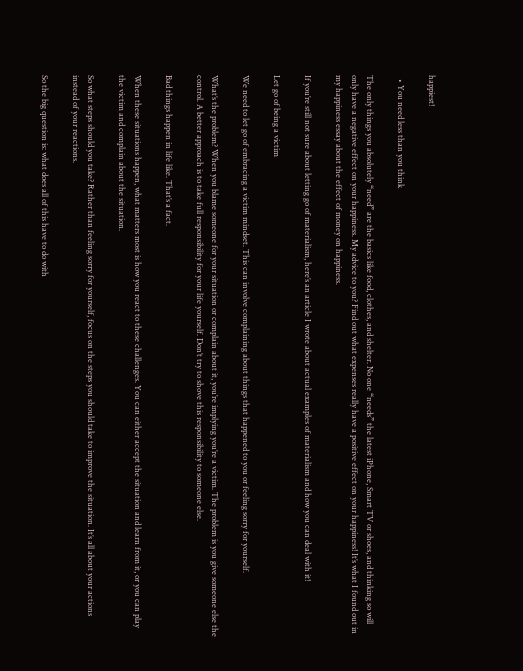happiest!

  • You need less than you think

The only things you absolutely “need” are the basics like food, clothes, and shelter. No one “needs” the latest iPhone, Smart TV or shoes, and thinking so will only have a negative effect on your happiness. My advice to you? Find out what expenses really have a positive effect on your happiness! It’s what I found out in my happiness essay about the effect of money on happiness.

If you’re still not sure about letting go of materialism, here’s an article I wrote about actual examples of materialism and how you can deal with it!

Let go of being a victim

We need to let go of embracing a victim mindset. This can involve complaining about things that happened to you or feeling sorry for yourself.

What’s the problem? When you blame someone for your situation or complain about it, you’re implying you’re a victim. The problem is you give someone else the control. A better approach is to take full responsibility for your life yourself. Don’t try to shove this responsibility to someone else.

Bad things happen in life like. That’s a fact.

When these situations happen, what matters most is how you react to these challenges. You can either accept the situation and learn from it, or you can play the victim and complain about the situation.

So what steps should you take? Rather than feeling sorry for yourself, focus on the steps you should take to improve the situation. It’s all about your actions instead of your reactions.

So the big question is: what does all of this have to do with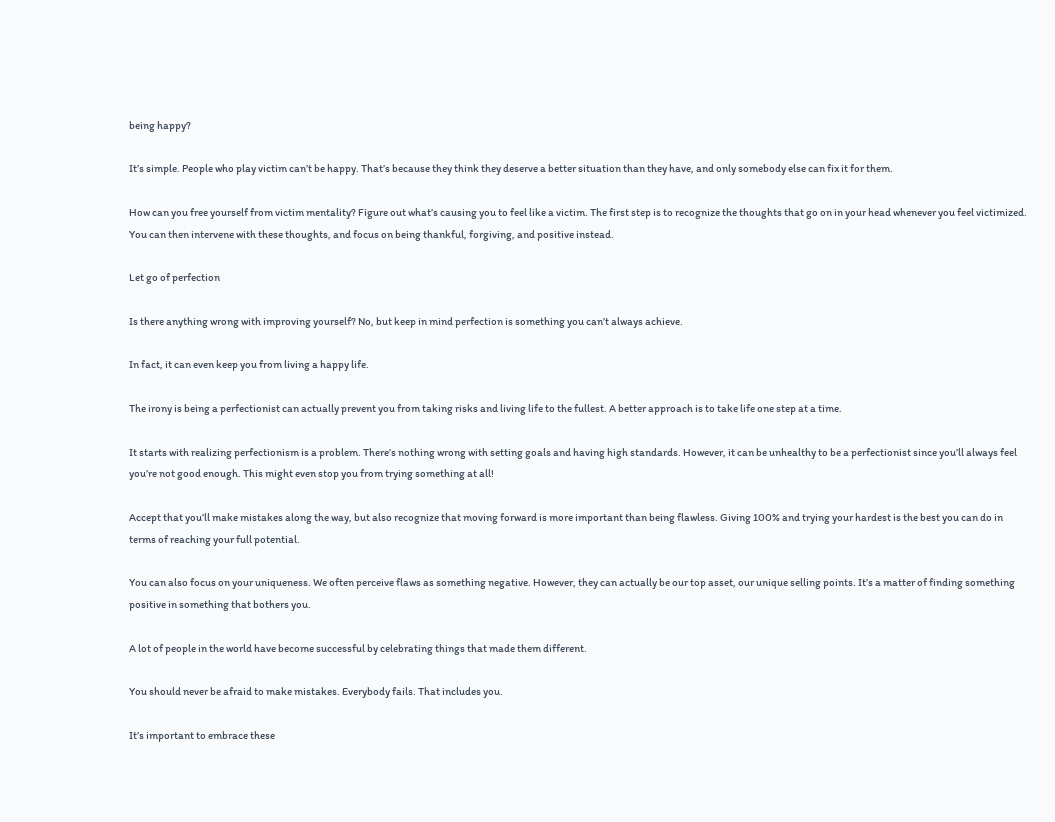being happy?

It’s simple. People who play victim can’t be happy. That’s because they think they deserve a better situation than they have, and only somebody else can fix it for them.

How can you free yourself from victim mentality? Figure out what’s causing you to feel like a victim. The first step is to recognize the thoughts that go on in your head whenever you feel victimized. You can then intervene with these thoughts, and focus on being thankful, forgiving, and positive instead.

Let go of perfection

Is there anything wrong with improving yourself? No, but keep in mind perfection is something you can’t always achieve.

In fact, it can even keep you from living a happy life.

The irony is being a perfectionist can actually prevent you from taking risks and living life to the fullest. A better approach is to take life one step at a time.

It starts with realizing perfectionism is a problem. There’s nothing wrong with setting goals and having high standards. However, it can be unhealthy to be a perfectionist since you’ll always feel you’re not good enough. This might even stop you from trying something at all!

Accept that you’ll make mistakes along the way, but also recognize that moving forward is more important than being flawless. Giving 100% and trying your hardest is the best you can do in terms of reaching your full potential.

You can also focus on your uniqueness. We often perceive flaws as something negative. However, they can actually be our top asset, our unique selling points. It’s a matter of finding something positive in something that bothers you.

A lot of people in the world have become successful by celebrating things that made them different.

You should never be afraid to make mistakes. Everybody fails. That includes you.

It’s important to embrace these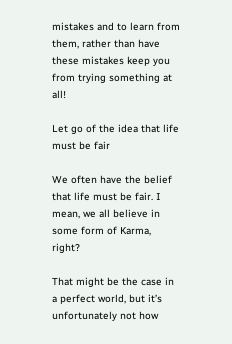mistakes and to learn from them, rather than have these mistakes keep you from trying something at all!

Let go of the idea that life must be fair

We often have the belief that life must be fair. I mean, we all believe in some form of Karma, right?

That might be the case in a perfect world, but it’s unfortunately not how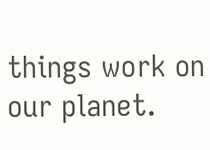things work on our planet.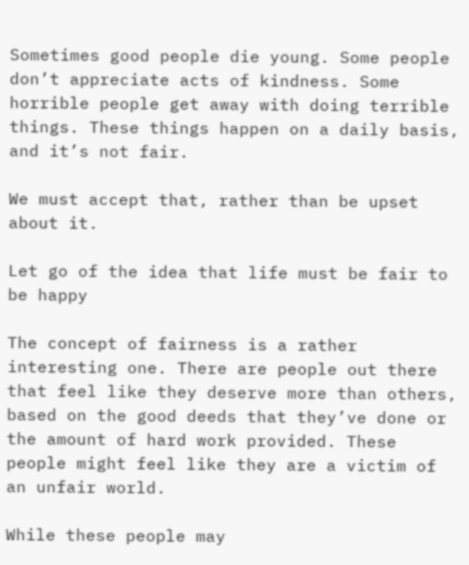Sometimes good people die young. Some people don’t appreciate acts of kindness. Some horrible people get away with doing terrible things. These things happen on a daily basis, and it’s not fair.

We must accept that, rather than be upset about it.

Let go of the idea that life must be fair to be happy

The concept of fairness is a rather interesting one. There are people out there that feel like they deserve more than others, based on the good deeds that they’ve done or the amount of hard work provided. These people might feel like they are a victim of an unfair world.

While these people may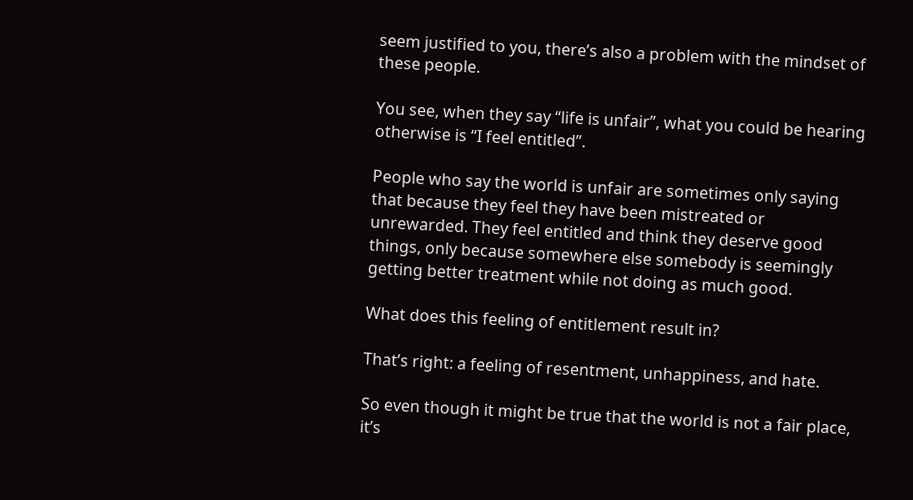seem justified to you, there’s also a problem with the mindset of these people.

You see, when they say “life is unfair”, what you could be hearing otherwise is “I feel entitled”.

People who say the world is unfair are sometimes only saying that because they feel they have been mistreated or unrewarded. They feel entitled and think they deserve good things, only because somewhere else somebody is seemingly getting better treatment while not doing as much good.

What does this feeling of entitlement result in?

That’s right: a feeling of resentment, unhappiness, and hate.

So even though it might be true that the world is not a fair place, it’s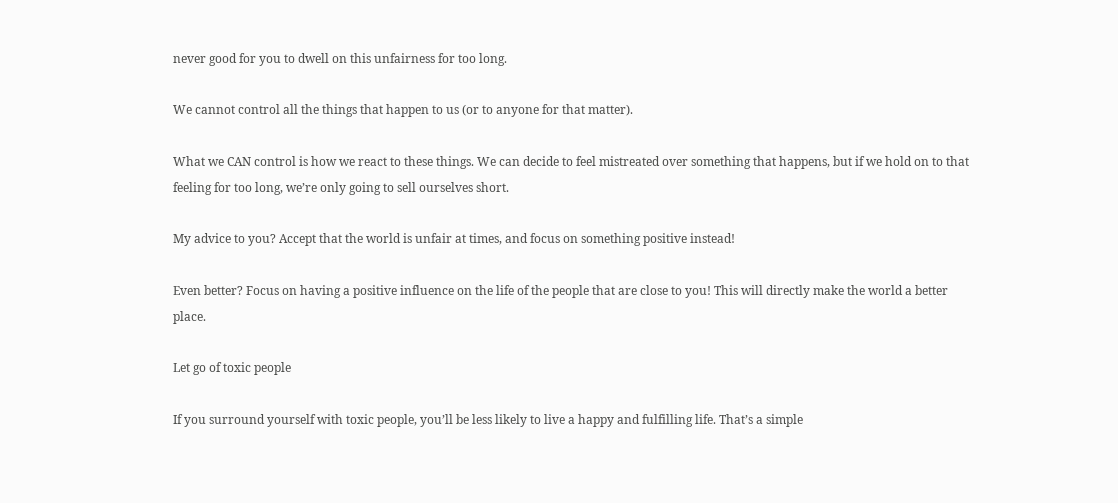never good for you to dwell on this unfairness for too long.

We cannot control all the things that happen to us (or to anyone for that matter).

What we CAN control is how we react to these things. We can decide to feel mistreated over something that happens, but if we hold on to that feeling for too long, we’re only going to sell ourselves short.

My advice to you? Accept that the world is unfair at times, and focus on something positive instead!

Even better? Focus on having a positive influence on the life of the people that are close to you! This will directly make the world a better place.

Let go of toxic people

If you surround yourself with toxic people, you’ll be less likely to live a happy and fulfilling life. That’s a simple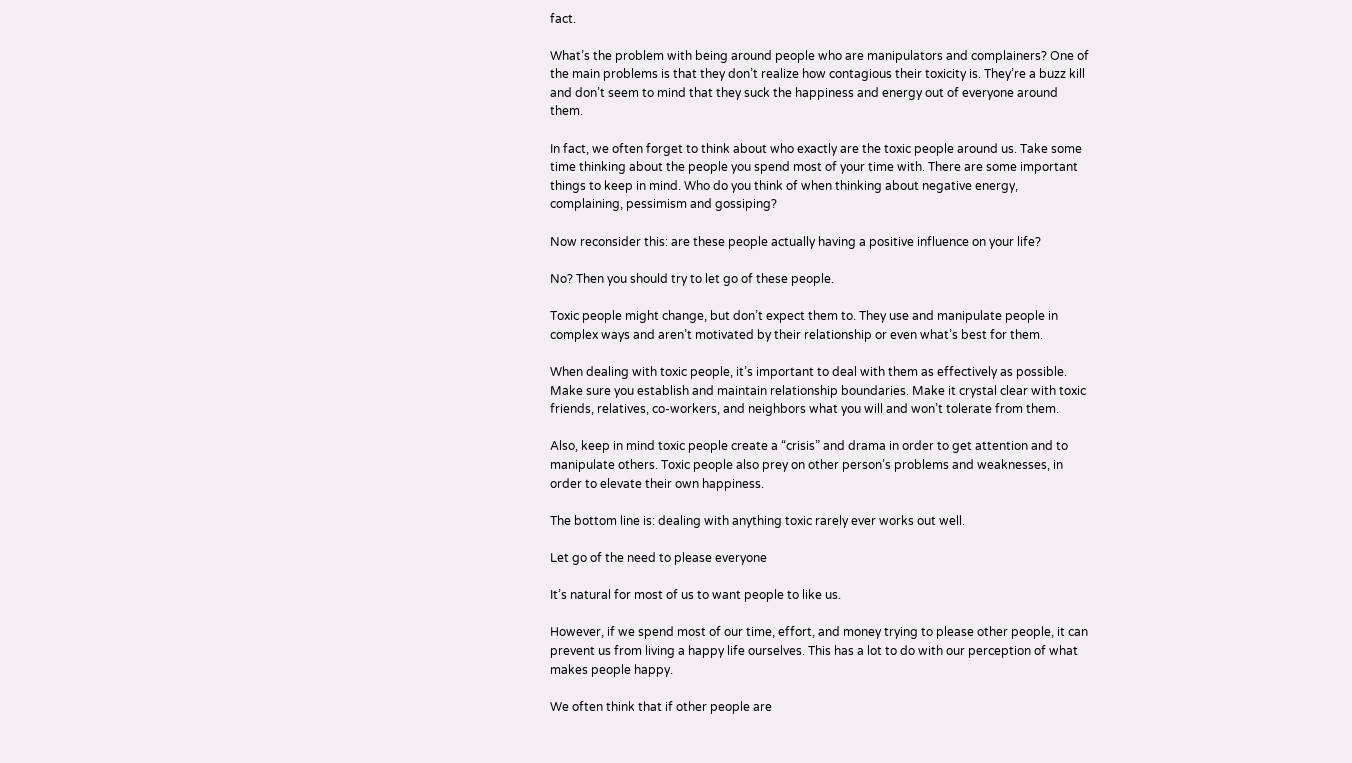fact.

What’s the problem with being around people who are manipulators and complainers? One of the main problems is that they don’t realize how contagious their toxicity is. They’re a buzz kill and don’t seem to mind that they suck the happiness and energy out of everyone around them.

In fact, we often forget to think about who exactly are the toxic people around us. Take some time thinking about the people you spend most of your time with. There are some important things to keep in mind. Who do you think of when thinking about negative energy, complaining, pessimism and gossiping?

Now reconsider this: are these people actually having a positive influence on your life?

No? Then you should try to let go of these people.

Toxic people might change, but don’t expect them to. They use and manipulate people in complex ways and aren’t motivated by their relationship or even what’s best for them.

When dealing with toxic people, it’s important to deal with them as effectively as possible. Make sure you establish and maintain relationship boundaries. Make it crystal clear with toxic friends, relatives, co-workers, and neighbors what you will and won’t tolerate from them.

Also, keep in mind toxic people create a “crisis” and drama in order to get attention and to manipulate others. Toxic people also prey on other person’s problems and weaknesses, in order to elevate their own happiness.

The bottom line is: dealing with anything toxic rarely ever works out well.

Let go of the need to please everyone

It’s natural for most of us to want people to like us.

However, if we spend most of our time, effort, and money trying to please other people, it can prevent us from living a happy life ourselves. This has a lot to do with our perception of what makes people happy.

We often think that if other people are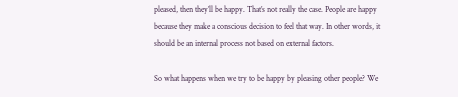pleased, then they’ll be happy. That’s not really the case. People are happy because they make a conscious decision to feel that way. In other words, it should be an internal process not based on external factors.

So what happens when we try to be happy by pleasing other people? We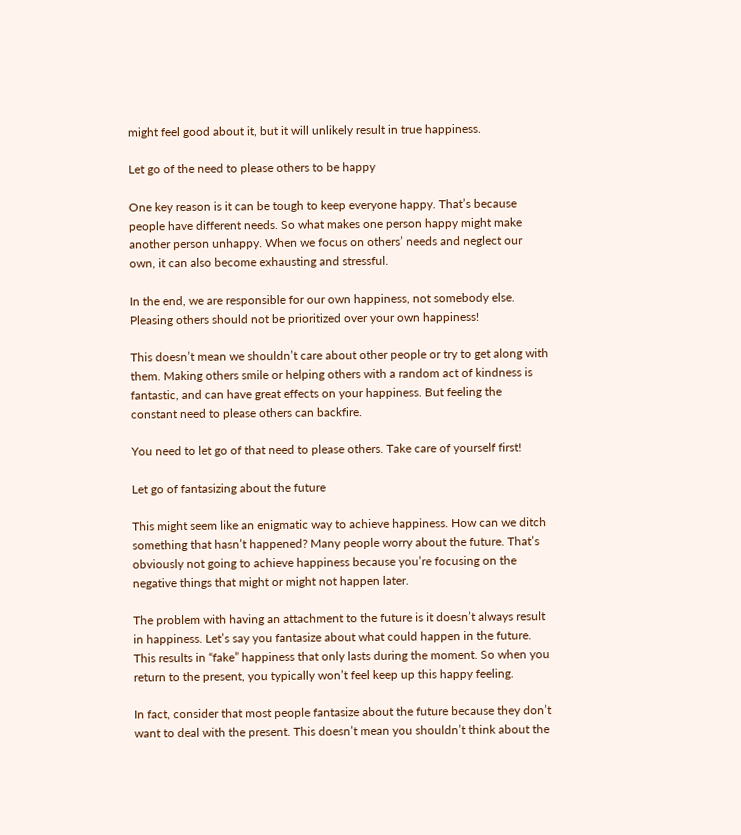might feel good about it, but it will unlikely result in true happiness.

Let go of the need to please others to be happy

One key reason is it can be tough to keep everyone happy. That’s because people have different needs. So what makes one person happy might make another person unhappy. When we focus on others’ needs and neglect our own, it can also become exhausting and stressful.

In the end, we are responsible for our own happiness, not somebody else. Pleasing others should not be prioritized over your own happiness!

This doesn’t mean we shouldn’t care about other people or try to get along with them. Making others smile or helping others with a random act of kindness is fantastic, and can have great effects on your happiness. But feeling the constant need to please others can backfire.

You need to let go of that need to please others. Take care of yourself first!

Let go of fantasizing about the future

This might seem like an enigmatic way to achieve happiness. How can we ditch something that hasn’t happened? Many people worry about the future. That’s obviously not going to achieve happiness because you’re focusing on the negative things that might or might not happen later.

The problem with having an attachment to the future is it doesn’t always result in happiness. Let’s say you fantasize about what could happen in the future. This results in “fake” happiness that only lasts during the moment. So when you return to the present, you typically won’t feel keep up this happy feeling.

In fact, consider that most people fantasize about the future because they don’t want to deal with the present. This doesn’t mean you shouldn’t think about the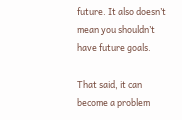future. It also doesn’t mean you shouldn’t have future goals.

That said, it can become a problem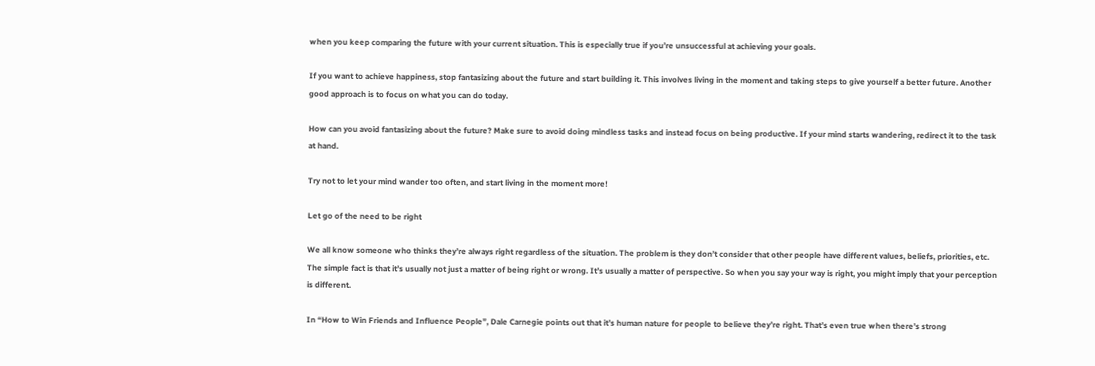when you keep comparing the future with your current situation. This is especially true if you’re unsuccessful at achieving your goals.

If you want to achieve happiness, stop fantasizing about the future and start building it. This involves living in the moment and taking steps to give yourself a better future. Another good approach is to focus on what you can do today.

How can you avoid fantasizing about the future? Make sure to avoid doing mindless tasks and instead focus on being productive. If your mind starts wandering, redirect it to the task at hand.

Try not to let your mind wander too often, and start living in the moment more!

Let go of the need to be right

We all know someone who thinks they’re always right regardless of the situation. The problem is they don’t consider that other people have different values, beliefs, priorities, etc. The simple fact is that it’s usually not just a matter of being right or wrong. It’s usually a matter of perspective. So when you say your way is right, you might imply that your perception is different.

In “How to Win Friends and Influence People”, Dale Carnegie points out that it’s human nature for people to believe they’re right. That’s even true when there’s strong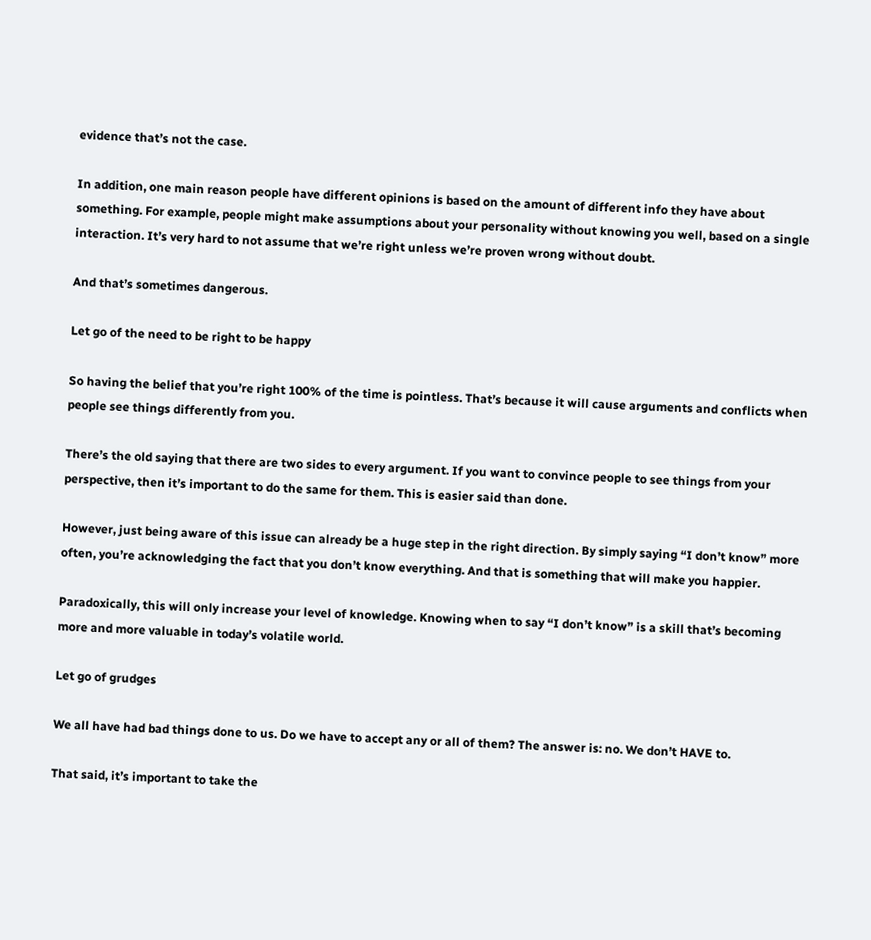evidence that’s not the case.

In addition, one main reason people have different opinions is based on the amount of different info they have about something. For example, people might make assumptions about your personality without knowing you well, based on a single interaction. It’s very hard to not assume that we’re right unless we’re proven wrong without doubt.

And that’s sometimes dangerous.

Let go of the need to be right to be happy

So having the belief that you’re right 100% of the time is pointless. That’s because it will cause arguments and conflicts when people see things differently from you.

There’s the old saying that there are two sides to every argument. If you want to convince people to see things from your perspective, then it’s important to do the same for them. This is easier said than done.

However, just being aware of this issue can already be a huge step in the right direction. By simply saying “I don’t know” more often, you’re acknowledging the fact that you don’t know everything. And that is something that will make you happier.

Paradoxically, this will only increase your level of knowledge. Knowing when to say “I don’t know” is a skill that’s becoming more and more valuable in today’s volatile world.

Let go of grudges

We all have had bad things done to us. Do we have to accept any or all of them? The answer is: no. We don’t HAVE to.

That said, it’s important to take the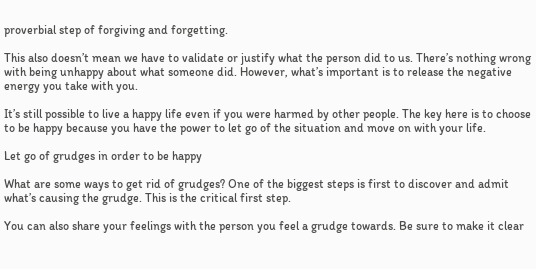proverbial step of forgiving and forgetting.

This also doesn’t mean we have to validate or justify what the person did to us. There’s nothing wrong with being unhappy about what someone did. However, what’s important is to release the negative energy you take with you.

It’s still possible to live a happy life even if you were harmed by other people. The key here is to choose to be happy because you have the power to let go of the situation and move on with your life.

Let go of grudges in order to be happy

What are some ways to get rid of grudges? One of the biggest steps is first to discover and admit what’s causing the grudge. This is the critical first step.

You can also share your feelings with the person you feel a grudge towards. Be sure to make it clear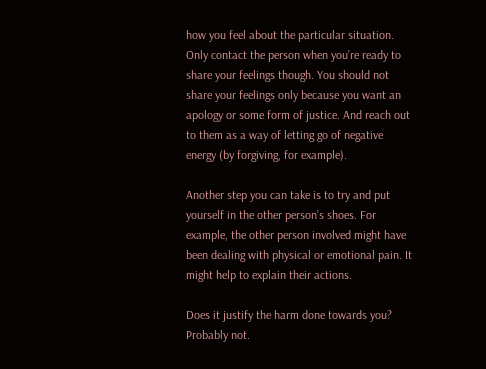how you feel about the particular situation. Only contact the person when you’re ready to share your feelings though. You should not share your feelings only because you want an apology or some form of justice. And reach out to them as a way of letting go of negative energy (by forgiving, for example).

Another step you can take is to try and put yourself in the other person’s shoes. For example, the other person involved might have been dealing with physical or emotional pain. It might help to explain their actions.

Does it justify the harm done towards you? Probably not.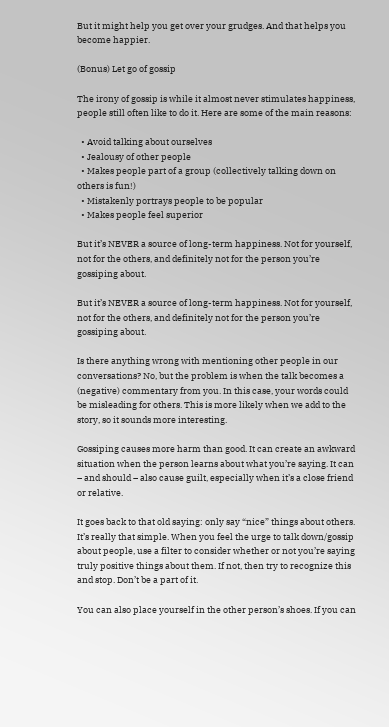But it might help you get over your grudges. And that helps you become happier.

(Bonus) Let go of gossip

The irony of gossip is while it almost never stimulates happiness, people still often like to do it. Here are some of the main reasons:

  • Avoid talking about ourselves
  • Jealousy of other people
  • Makes people part of a group (collectively talking down on others is fun!)
  • Mistakenly portrays people to be popular
  • Makes people feel superior

But it’s NEVER a source of long-term happiness. Not for yourself, not for the others, and definitely not for the person you’re gossiping about.

But it’s NEVER a source of long-term happiness. Not for yourself, not for the others, and definitely not for the person you’re gossiping about.

Is there anything wrong with mentioning other people in our conversations? No, but the problem is when the talk becomes a (negative) commentary from you. In this case, your words could be misleading for others. This is more likely when we add to the story, so it sounds more interesting.

Gossiping causes more harm than good. It can create an awkward situation when the person learns about what you’re saying. It can – and should – also cause guilt, especially when it’s a close friend or relative.

It goes back to that old saying: only say “nice” things about others. It’s really that simple. When you feel the urge to talk down/gossip about people, use a filter to consider whether or not you’re saying truly positive things about them. If not, then try to recognize this and stop. Don’t be a part of it.

You can also place yourself in the other person’s shoes. If you can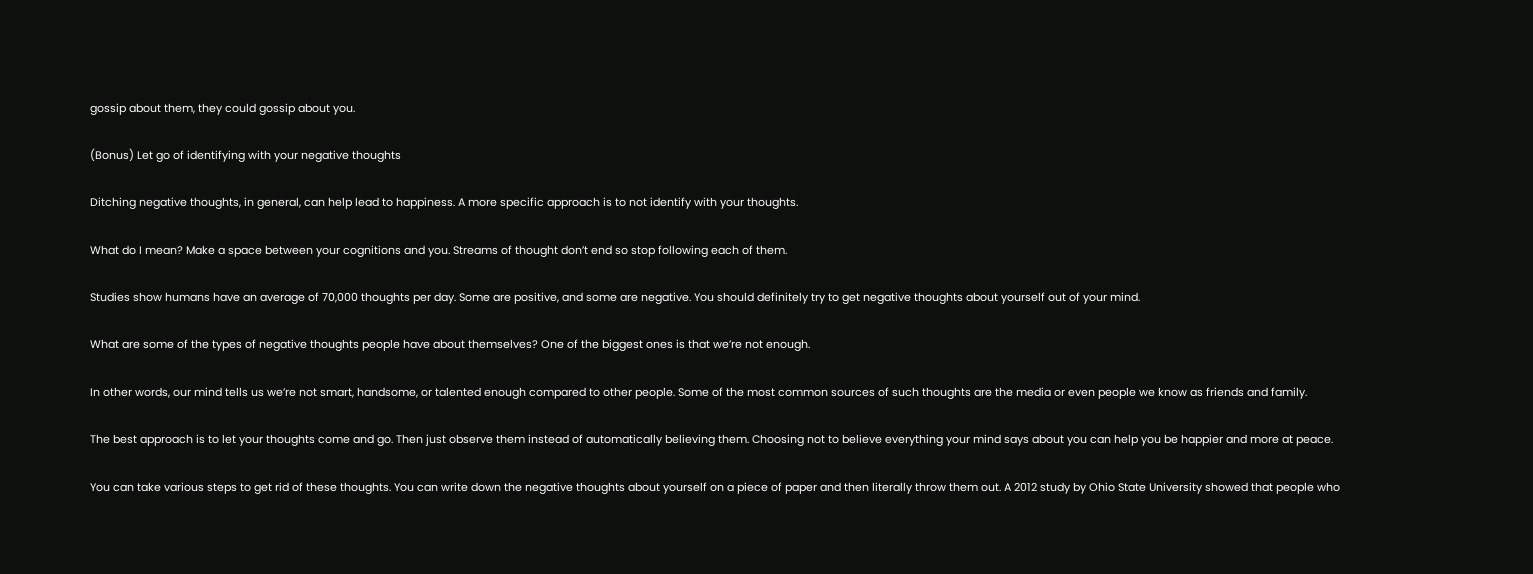gossip about them, they could gossip about you.

(Bonus) Let go of identifying with your negative thoughts

Ditching negative thoughts, in general, can help lead to happiness. A more specific approach is to not identify with your thoughts.

What do I mean? Make a space between your cognitions and you. Streams of thought don’t end so stop following each of them.

Studies show humans have an average of 70,000 thoughts per day. Some are positive, and some are negative. You should definitely try to get negative thoughts about yourself out of your mind.

What are some of the types of negative thoughts people have about themselves? One of the biggest ones is that we’re not enough.

In other words, our mind tells us we’re not smart, handsome, or talented enough compared to other people. Some of the most common sources of such thoughts are the media or even people we know as friends and family.

The best approach is to let your thoughts come and go. Then just observe them instead of automatically believing them. Choosing not to believe everything your mind says about you can help you be happier and more at peace.

You can take various steps to get rid of these thoughts. You can write down the negative thoughts about yourself on a piece of paper and then literally throw them out. A 2012 study by Ohio State University showed that people who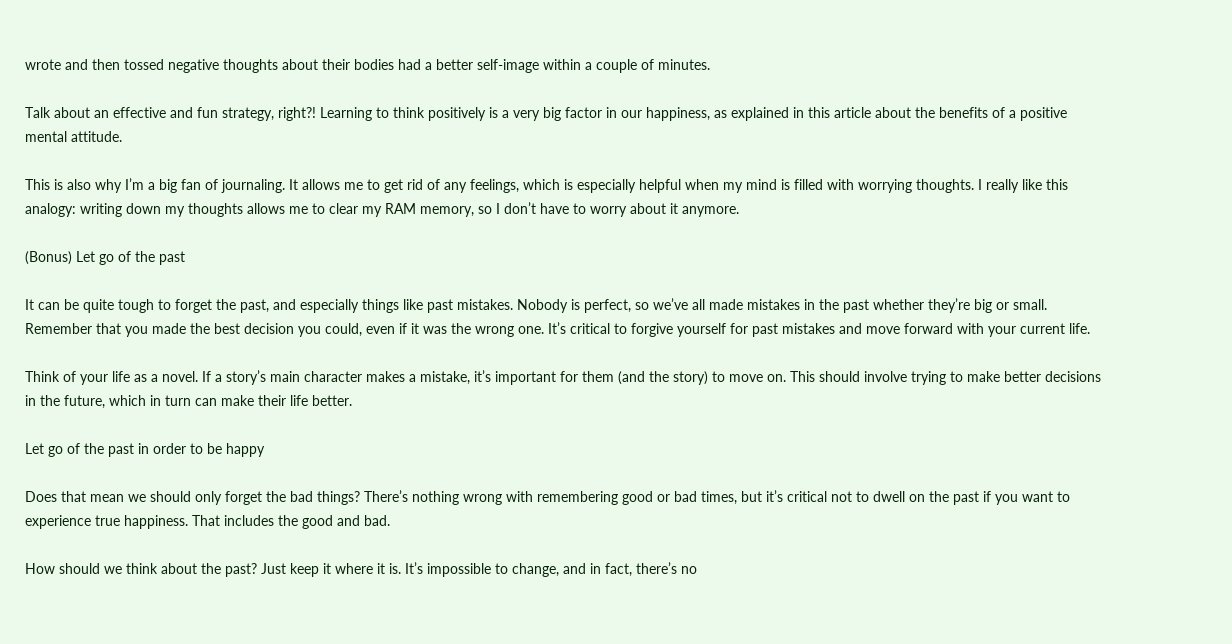wrote and then tossed negative thoughts about their bodies had a better self-image within a couple of minutes.

Talk about an effective and fun strategy, right?! Learning to think positively is a very big factor in our happiness, as explained in this article about the benefits of a positive mental attitude.

This is also why I’m a big fan of journaling. It allows me to get rid of any feelings, which is especially helpful when my mind is filled with worrying thoughts. I really like this analogy: writing down my thoughts allows me to clear my RAM memory, so I don’t have to worry about it anymore.

(Bonus) Let go of the past

It can be quite tough to forget the past, and especially things like past mistakes. Nobody is perfect, so we’ve all made mistakes in the past whether they’re big or small. Remember that you made the best decision you could, even if it was the wrong one. It’s critical to forgive yourself for past mistakes and move forward with your current life.

Think of your life as a novel. If a story’s main character makes a mistake, it’s important for them (and the story) to move on. This should involve trying to make better decisions in the future, which in turn can make their life better.

Let go of the past in order to be happy

Does that mean we should only forget the bad things? There’s nothing wrong with remembering good or bad times, but it’s critical not to dwell on the past if you want to experience true happiness. That includes the good and bad.

How should we think about the past? Just keep it where it is. It’s impossible to change, and in fact, there’s no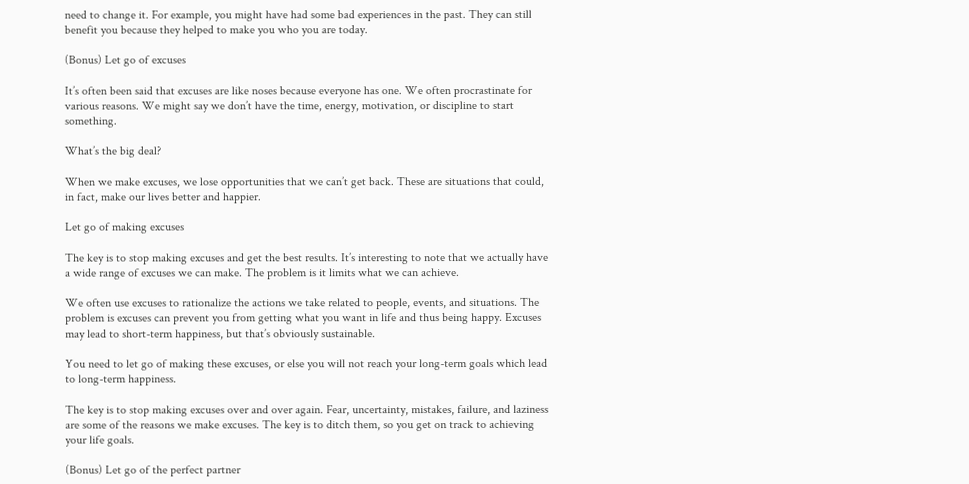need to change it. For example, you might have had some bad experiences in the past. They can still benefit you because they helped to make you who you are today.

(Bonus) Let go of excuses

It’s often been said that excuses are like noses because everyone has one. We often procrastinate for various reasons. We might say we don’t have the time, energy, motivation, or discipline to start something.

What’s the big deal?

When we make excuses, we lose opportunities that we can’t get back. These are situations that could, in fact, make our lives better and happier.

Let go of making excuses

The key is to stop making excuses and get the best results. It’s interesting to note that we actually have a wide range of excuses we can make. The problem is it limits what we can achieve.

We often use excuses to rationalize the actions we take related to people, events, and situations. The problem is excuses can prevent you from getting what you want in life and thus being happy. Excuses may lead to short-term happiness, but that’s obviously sustainable.

You need to let go of making these excuses, or else you will not reach your long-term goals which lead to long-term happiness.

The key is to stop making excuses over and over again. Fear, uncertainty, mistakes, failure, and laziness are some of the reasons we make excuses. The key is to ditch them, so you get on track to achieving your life goals.

(Bonus) Let go of the perfect partner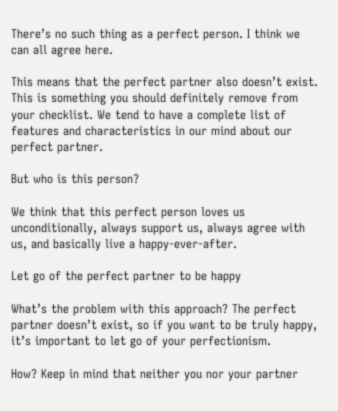There’s no such thing as a perfect person. I think we can all agree here.

This means that the perfect partner also doesn’t exist. This is something you should definitely remove from your checklist. We tend to have a complete list of features and characteristics in our mind about our perfect partner.

But who is this person?

We think that this perfect person loves us unconditionally, always support us, always agree with us, and basically live a happy-ever-after.

Let go of the perfect partner to be happy

What’s the problem with this approach? The perfect partner doesn’t exist, so if you want to be truly happy, it’s important to let go of your perfectionism.

How? Keep in mind that neither you nor your partner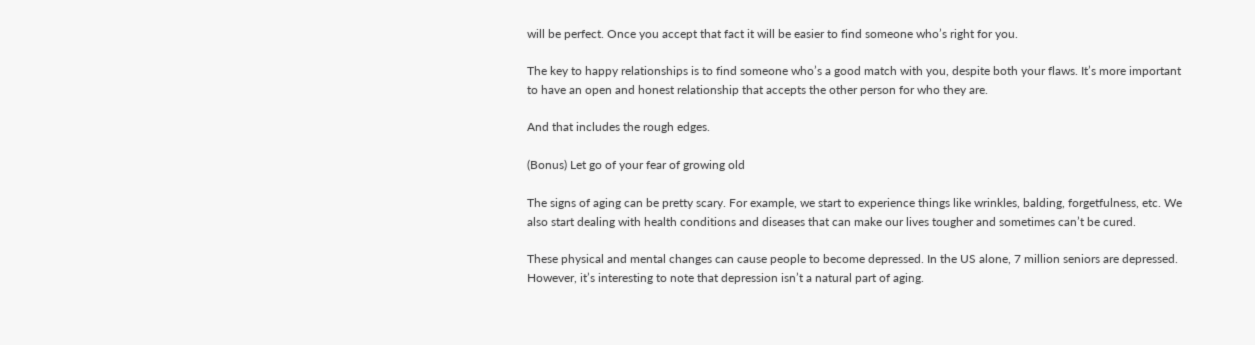will be perfect. Once you accept that fact it will be easier to find someone who’s right for you.

The key to happy relationships is to find someone who’s a good match with you, despite both your flaws. It’s more important to have an open and honest relationship that accepts the other person for who they are.

And that includes the rough edges.

(Bonus) Let go of your fear of growing old

The signs of aging can be pretty scary. For example, we start to experience things like wrinkles, balding, forgetfulness, etc. We also start dealing with health conditions and diseases that can make our lives tougher and sometimes can’t be cured.

These physical and mental changes can cause people to become depressed. In the US alone, 7 million seniors are depressed. However, it’s interesting to note that depression isn’t a natural part of aging.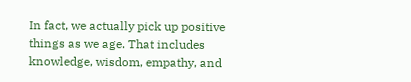In fact, we actually pick up positive things as we age. That includes knowledge, wisdom, empathy, and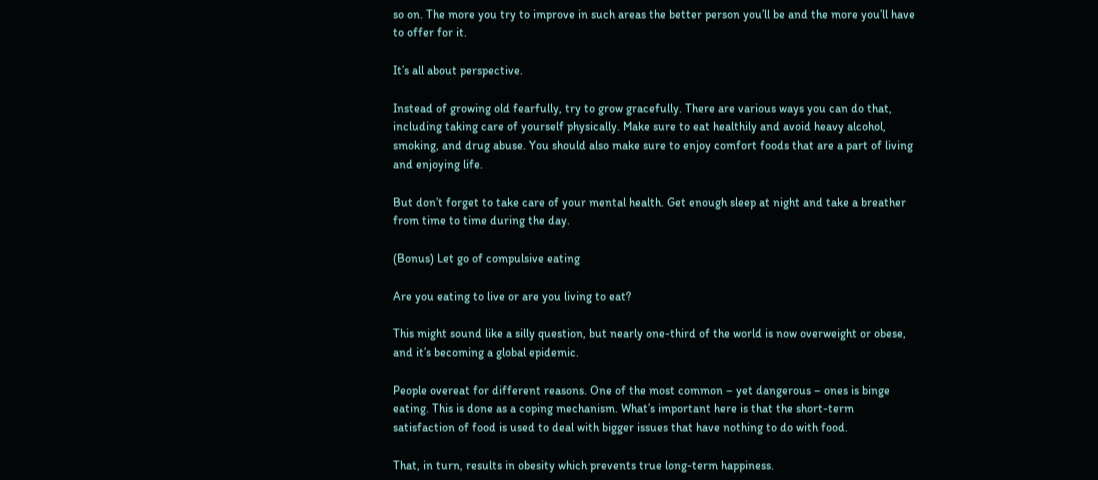so on. The more you try to improve in such areas the better person you’ll be and the more you’ll have to offer for it.

It’s all about perspective.

Instead of growing old fearfully, try to grow gracefully. There are various ways you can do that, including taking care of yourself physically. Make sure to eat healthily and avoid heavy alcohol, smoking, and drug abuse. You should also make sure to enjoy comfort foods that are a part of living and enjoying life.

But don’t forget to take care of your mental health. Get enough sleep at night and take a breather from time to time during the day.

(Bonus) Let go of compulsive eating

Are you eating to live or are you living to eat?

This might sound like a silly question, but nearly one-third of the world is now overweight or obese, and it’s becoming a global epidemic.

People overeat for different reasons. One of the most common – yet dangerous – ones is binge eating. This is done as a coping mechanism. What’s important here is that the short-term satisfaction of food is used to deal with bigger issues that have nothing to do with food.

That, in turn, results in obesity which prevents true long-term happiness.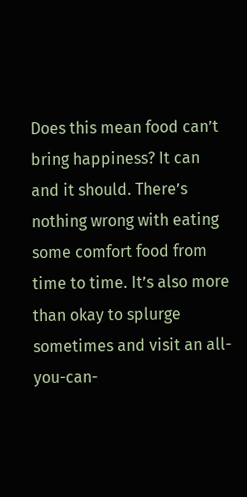Does this mean food can’t bring happiness? It can and it should. There’s nothing wrong with eating some comfort food from time to time. It’s also more than okay to splurge sometimes and visit an all-you-can-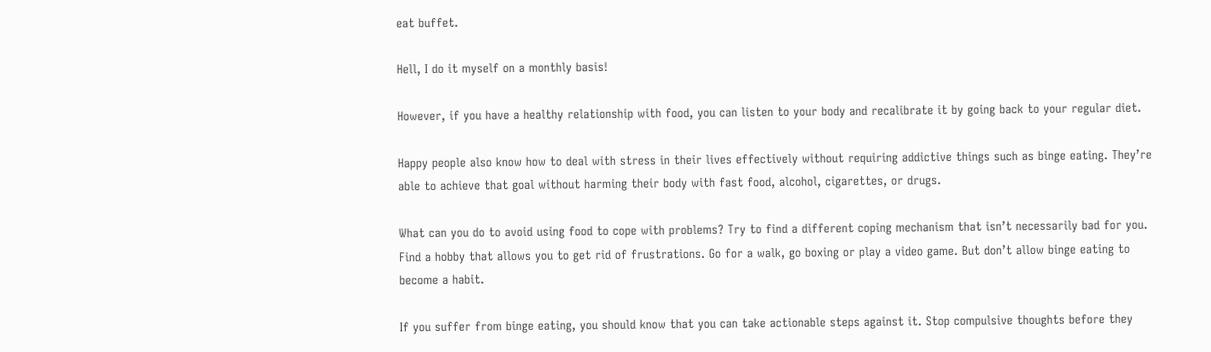eat buffet.

Hell, I do it myself on a monthly basis!

However, if you have a healthy relationship with food, you can listen to your body and recalibrate it by going back to your regular diet.

Happy people also know how to deal with stress in their lives effectively without requiring addictive things such as binge eating. They’re able to achieve that goal without harming their body with fast food, alcohol, cigarettes, or drugs.

What can you do to avoid using food to cope with problems? Try to find a different coping mechanism that isn’t necessarily bad for you. Find a hobby that allows you to get rid of frustrations. Go for a walk, go boxing or play a video game. But don’t allow binge eating to become a habit.

If you suffer from binge eating, you should know that you can take actionable steps against it. Stop compulsive thoughts before they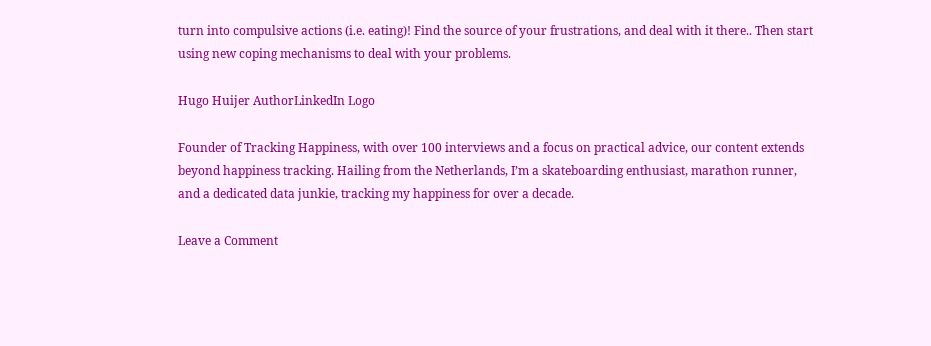turn into compulsive actions (i.e. eating)! Find the source of your frustrations, and deal with it there.. Then start using new coping mechanisms to deal with your problems.

Hugo Huijer AuthorLinkedIn Logo

Founder of Tracking Happiness, with over 100 interviews and a focus on practical advice, our content extends beyond happiness tracking. Hailing from the Netherlands, I’m a skateboarding enthusiast, marathon runner, and a dedicated data junkie, tracking my happiness for over a decade.

Leave a Comment